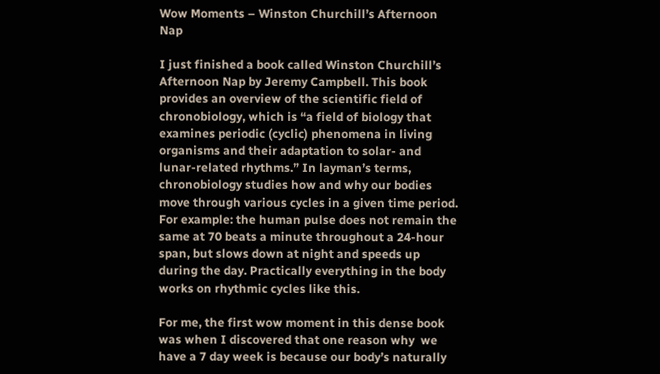Wow Moments – Winston Churchill’s Afternoon Nap

I just finished a book called Winston Churchill’s Afternoon Nap by Jeremy Campbell. This book provides an overview of the scientific field of chronobiology, which is “a field of biology that examines periodic (cyclic) phenomena in living organisms and their adaptation to solar- and lunar-related rhythms.” In layman’s terms, chronobiology studies how and why our bodies move through various cycles in a given time period. For example: the human pulse does not remain the same at 70 beats a minute throughout a 24-hour span, but slows down at night and speeds up during the day. Practically everything in the body works on rhythmic cycles like this.

For me, the first wow moment in this dense book was when I discovered that one reason why  we have a 7 day week is because our body’s naturally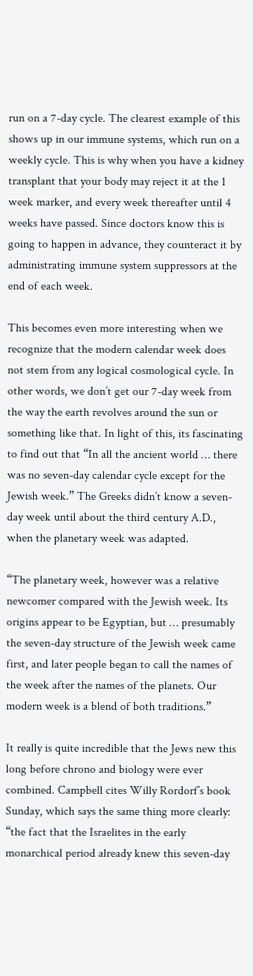run on a 7-day cycle. The clearest example of this shows up in our immune systems, which run on a weekly cycle. This is why when you have a kidney transplant that your body may reject it at the 1 week marker, and every week thereafter until 4 weeks have passed. Since doctors know this is going to happen in advance, they counteract it by administrating immune system suppressors at the end of each week.

This becomes even more interesting when we recognize that the modern calendar week does not stem from any logical cosmological cycle. In other words, we don’t get our 7-day week from the way the earth revolves around the sun or something like that. In light of this, its fascinating to find out that “In all the ancient world … there was no seven-day calendar cycle except for the Jewish week.” The Greeks didn’t know a seven-day week until about the third century A.D., when the planetary week was adapted.

“The planetary week, however was a relative newcomer compared with the Jewish week. Its origins appear to be Egyptian, but … presumably the seven-day structure of the Jewish week came first, and later people began to call the names of the week after the names of the planets. Our modern week is a blend of both traditions.”

It really is quite incredible that the Jews new this long before chrono and biology were ever combined. Campbell cites Willy Rordorf’s book Sunday, which says the same thing more clearly: “the fact that the Israelites in the early monarchical period already knew this seven-day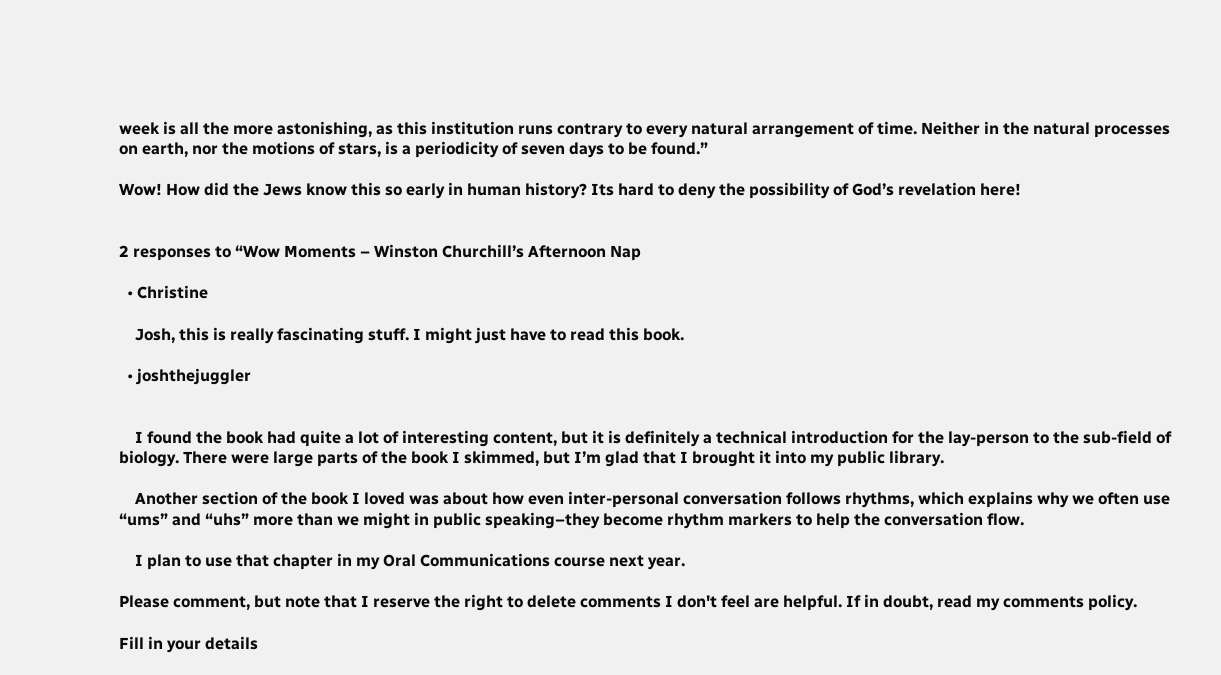week is all the more astonishing, as this institution runs contrary to every natural arrangement of time. Neither in the natural processes on earth, nor the motions of stars, is a periodicity of seven days to be found.”

Wow! How did the Jews know this so early in human history? Its hard to deny the possibility of God’s revelation here!


2 responses to “Wow Moments – Winston Churchill’s Afternoon Nap

  • Christine

    Josh, this is really fascinating stuff. I might just have to read this book.

  • joshthejuggler


    I found the book had quite a lot of interesting content, but it is definitely a technical introduction for the lay-person to the sub-field of biology. There were large parts of the book I skimmed, but I’m glad that I brought it into my public library.

    Another section of the book I loved was about how even inter-personal conversation follows rhythms, which explains why we often use “ums” and “uhs” more than we might in public speaking–they become rhythm markers to help the conversation flow.

    I plan to use that chapter in my Oral Communications course next year.

Please comment, but note that I reserve the right to delete comments I don't feel are helpful. If in doubt, read my comments policy.

Fill in your details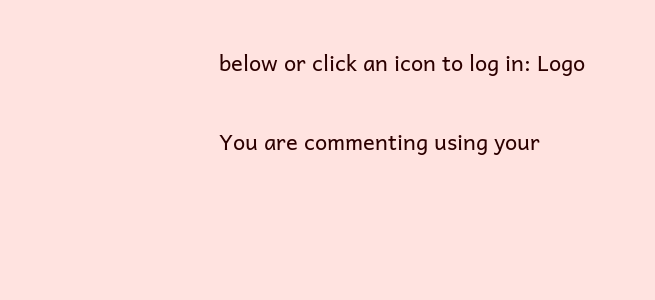below or click an icon to log in: Logo

You are commenting using your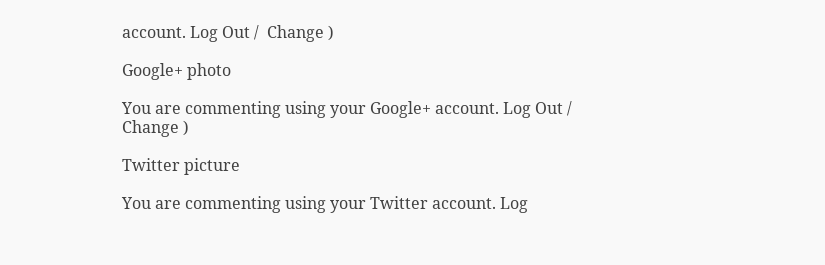account. Log Out /  Change )

Google+ photo

You are commenting using your Google+ account. Log Out /  Change )

Twitter picture

You are commenting using your Twitter account. Log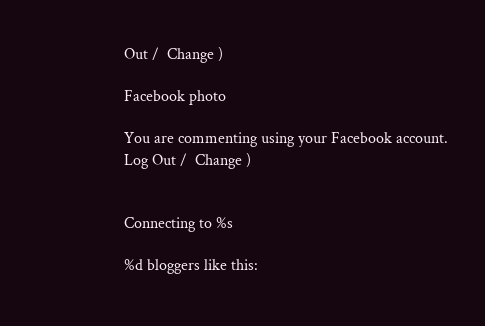Out /  Change )

Facebook photo

You are commenting using your Facebook account. Log Out /  Change )


Connecting to %s

%d bloggers like this: